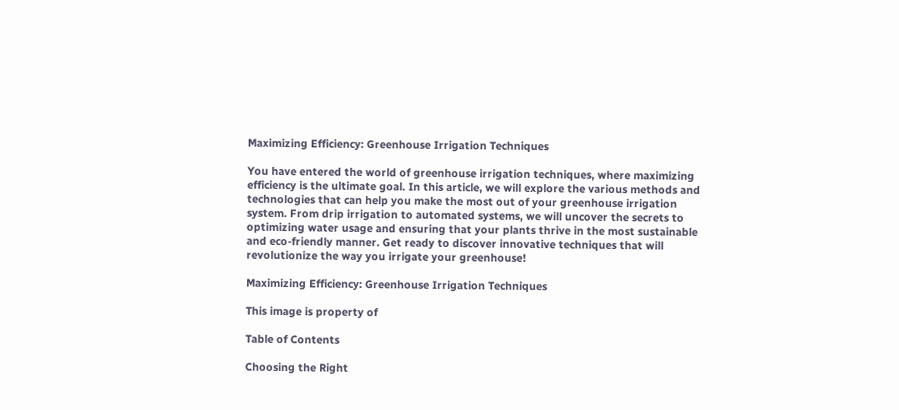Maximizing Efficiency: Greenhouse Irrigation Techniques

You have entered the world of greenhouse irrigation techniques, where maximizing efficiency is the ultimate goal. In this article, we will explore the various methods and technologies that can help you make the most out of your greenhouse irrigation system. From drip irrigation to automated systems, we will uncover the secrets to optimizing water usage and ensuring that your plants thrive in the most sustainable and eco-friendly manner. Get ready to discover innovative techniques that will revolutionize the way you irrigate your greenhouse!

Maximizing Efficiency: Greenhouse Irrigation Techniques

This image is property of

Table of Contents

Choosing the Right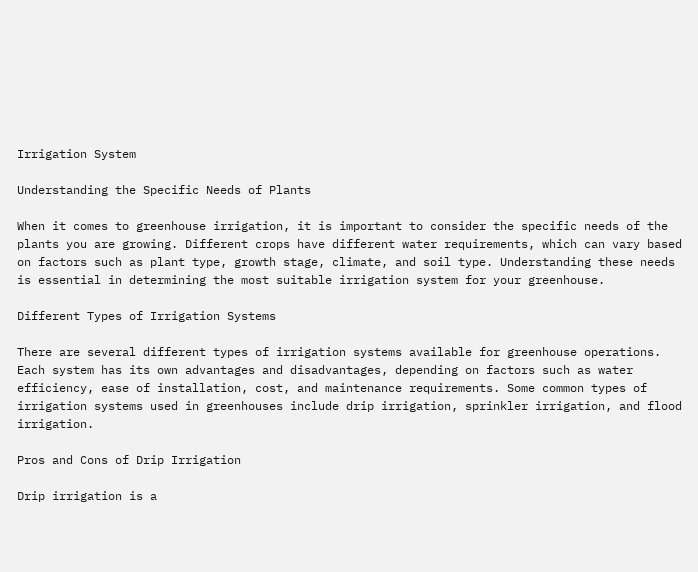Irrigation System

Understanding the Specific Needs of Plants

When it comes to greenhouse irrigation, it is important to consider the specific needs of the plants you are growing. Different crops have different water requirements, which can vary based on factors such as plant type, growth stage, climate, and soil type. Understanding these needs is essential in determining the most suitable irrigation system for your greenhouse.

Different Types of Irrigation Systems

There are several different types of irrigation systems available for greenhouse operations. Each system has its own advantages and disadvantages, depending on factors such as water efficiency, ease of installation, cost, and maintenance requirements. Some common types of irrigation systems used in greenhouses include drip irrigation, sprinkler irrigation, and flood irrigation.

Pros and Cons of Drip Irrigation

Drip irrigation is a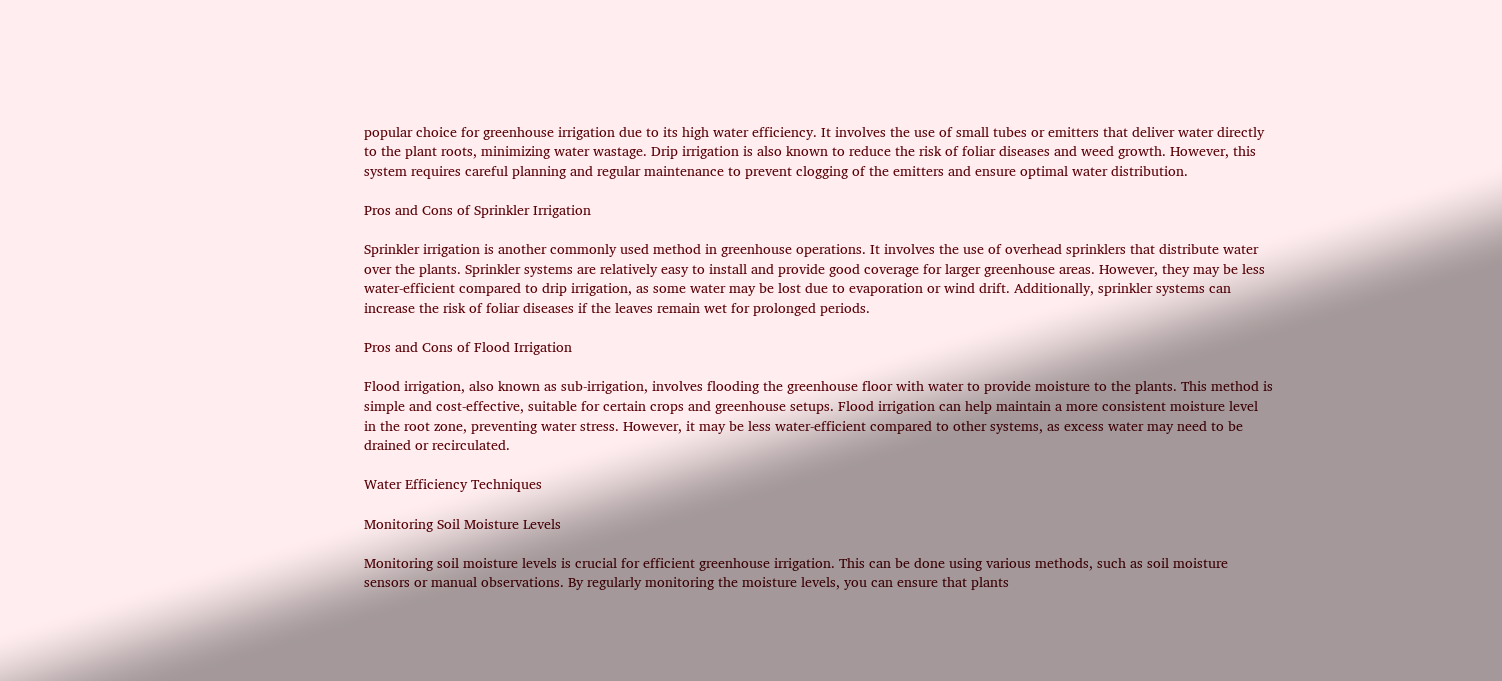popular choice for greenhouse irrigation due to its high water efficiency. It involves the use of small tubes or emitters that deliver water directly to the plant roots, minimizing water wastage. Drip irrigation is also known to reduce the risk of foliar diseases and weed growth. However, this system requires careful planning and regular maintenance to prevent clogging of the emitters and ensure optimal water distribution.

Pros and Cons of Sprinkler Irrigation

Sprinkler irrigation is another commonly used method in greenhouse operations. It involves the use of overhead sprinklers that distribute water over the plants. Sprinkler systems are relatively easy to install and provide good coverage for larger greenhouse areas. However, they may be less water-efficient compared to drip irrigation, as some water may be lost due to evaporation or wind drift. Additionally, sprinkler systems can increase the risk of foliar diseases if the leaves remain wet for prolonged periods.

Pros and Cons of Flood Irrigation

Flood irrigation, also known as sub-irrigation, involves flooding the greenhouse floor with water to provide moisture to the plants. This method is simple and cost-effective, suitable for certain crops and greenhouse setups. Flood irrigation can help maintain a more consistent moisture level in the root zone, preventing water stress. However, it may be less water-efficient compared to other systems, as excess water may need to be drained or recirculated.

Water Efficiency Techniques

Monitoring Soil Moisture Levels

Monitoring soil moisture levels is crucial for efficient greenhouse irrigation. This can be done using various methods, such as soil moisture sensors or manual observations. By regularly monitoring the moisture levels, you can ensure that plants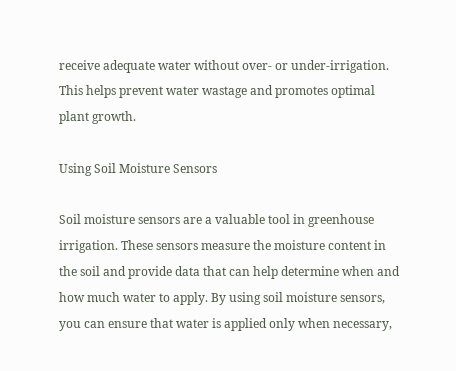receive adequate water without over- or under-irrigation. This helps prevent water wastage and promotes optimal plant growth.

Using Soil Moisture Sensors

Soil moisture sensors are a valuable tool in greenhouse irrigation. These sensors measure the moisture content in the soil and provide data that can help determine when and how much water to apply. By using soil moisture sensors, you can ensure that water is applied only when necessary,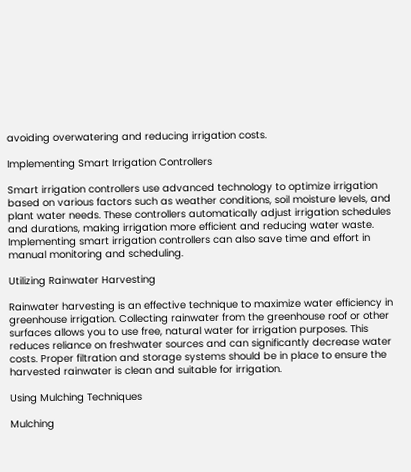avoiding overwatering and reducing irrigation costs.

Implementing Smart Irrigation Controllers

Smart irrigation controllers use advanced technology to optimize irrigation based on various factors such as weather conditions, soil moisture levels, and plant water needs. These controllers automatically adjust irrigation schedules and durations, making irrigation more efficient and reducing water waste. Implementing smart irrigation controllers can also save time and effort in manual monitoring and scheduling.

Utilizing Rainwater Harvesting

Rainwater harvesting is an effective technique to maximize water efficiency in greenhouse irrigation. Collecting rainwater from the greenhouse roof or other surfaces allows you to use free, natural water for irrigation purposes. This reduces reliance on freshwater sources and can significantly decrease water costs. Proper filtration and storage systems should be in place to ensure the harvested rainwater is clean and suitable for irrigation.

Using Mulching Techniques

Mulching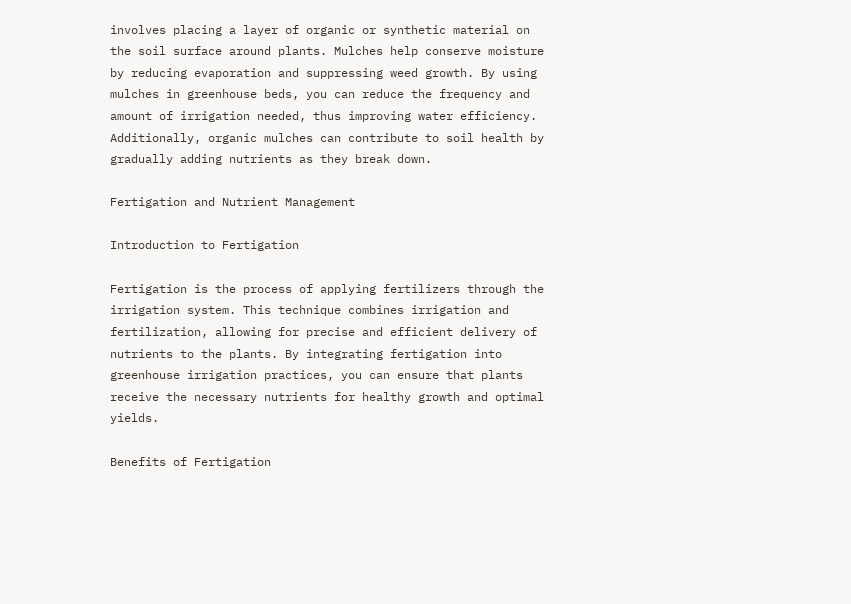involves placing a layer of organic or synthetic material on the soil surface around plants. Mulches help conserve moisture by reducing evaporation and suppressing weed growth. By using mulches in greenhouse beds, you can reduce the frequency and amount of irrigation needed, thus improving water efficiency. Additionally, organic mulches can contribute to soil health by gradually adding nutrients as they break down.

Fertigation and Nutrient Management

Introduction to Fertigation

Fertigation is the process of applying fertilizers through the irrigation system. This technique combines irrigation and fertilization, allowing for precise and efficient delivery of nutrients to the plants. By integrating fertigation into greenhouse irrigation practices, you can ensure that plants receive the necessary nutrients for healthy growth and optimal yields.

Benefits of Fertigation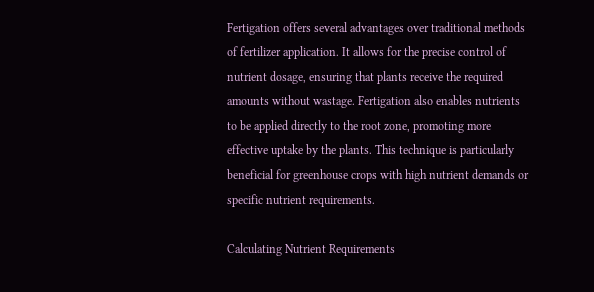Fertigation offers several advantages over traditional methods of fertilizer application. It allows for the precise control of nutrient dosage, ensuring that plants receive the required amounts without wastage. Fertigation also enables nutrients to be applied directly to the root zone, promoting more effective uptake by the plants. This technique is particularly beneficial for greenhouse crops with high nutrient demands or specific nutrient requirements.

Calculating Nutrient Requirements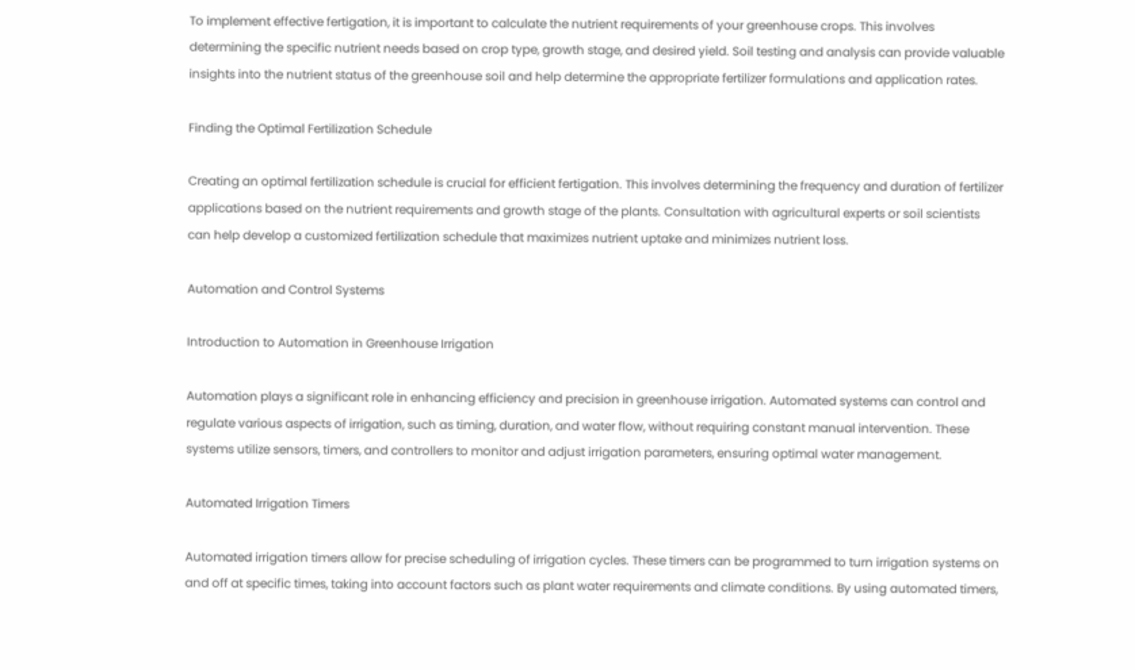To implement effective fertigation, it is important to calculate the nutrient requirements of your greenhouse crops. This involves determining the specific nutrient needs based on crop type, growth stage, and desired yield. Soil testing and analysis can provide valuable insights into the nutrient status of the greenhouse soil and help determine the appropriate fertilizer formulations and application rates.

Finding the Optimal Fertilization Schedule

Creating an optimal fertilization schedule is crucial for efficient fertigation. This involves determining the frequency and duration of fertilizer applications based on the nutrient requirements and growth stage of the plants. Consultation with agricultural experts or soil scientists can help develop a customized fertilization schedule that maximizes nutrient uptake and minimizes nutrient loss.

Automation and Control Systems

Introduction to Automation in Greenhouse Irrigation

Automation plays a significant role in enhancing efficiency and precision in greenhouse irrigation. Automated systems can control and regulate various aspects of irrigation, such as timing, duration, and water flow, without requiring constant manual intervention. These systems utilize sensors, timers, and controllers to monitor and adjust irrigation parameters, ensuring optimal water management.

Automated Irrigation Timers

Automated irrigation timers allow for precise scheduling of irrigation cycles. These timers can be programmed to turn irrigation systems on and off at specific times, taking into account factors such as plant water requirements and climate conditions. By using automated timers,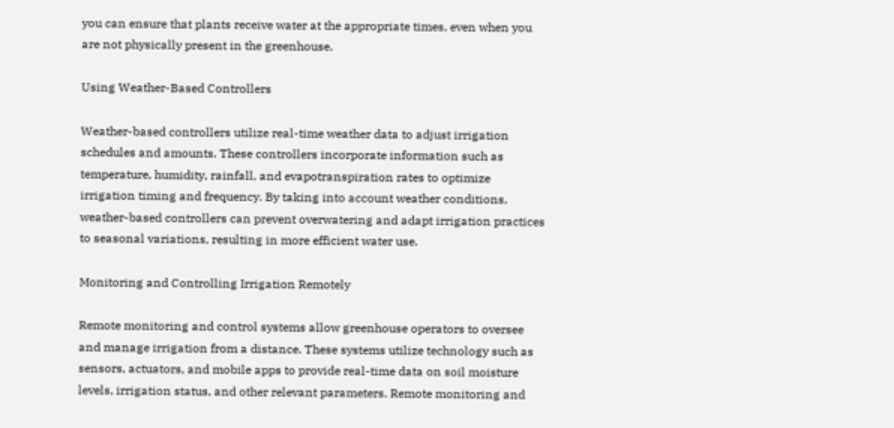you can ensure that plants receive water at the appropriate times, even when you are not physically present in the greenhouse.

Using Weather-Based Controllers

Weather-based controllers utilize real-time weather data to adjust irrigation schedules and amounts. These controllers incorporate information such as temperature, humidity, rainfall, and evapotranspiration rates to optimize irrigation timing and frequency. By taking into account weather conditions, weather-based controllers can prevent overwatering and adapt irrigation practices to seasonal variations, resulting in more efficient water use.

Monitoring and Controlling Irrigation Remotely

Remote monitoring and control systems allow greenhouse operators to oversee and manage irrigation from a distance. These systems utilize technology such as sensors, actuators, and mobile apps to provide real-time data on soil moisture levels, irrigation status, and other relevant parameters. Remote monitoring and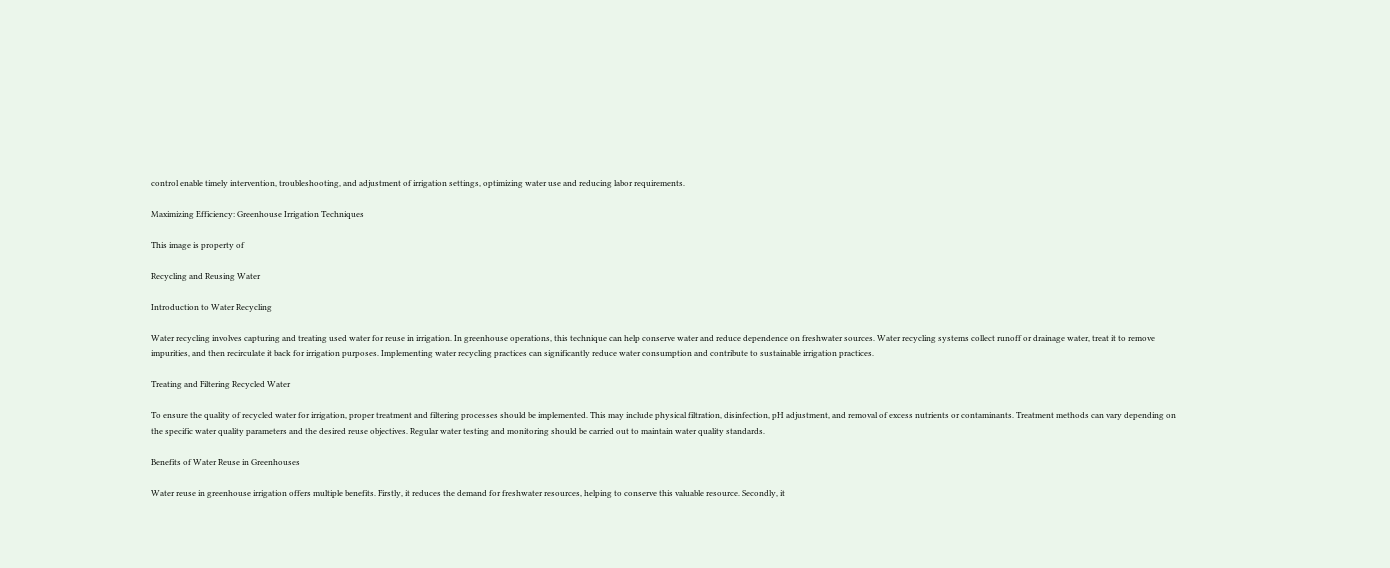control enable timely intervention, troubleshooting, and adjustment of irrigation settings, optimizing water use and reducing labor requirements.

Maximizing Efficiency: Greenhouse Irrigation Techniques

This image is property of

Recycling and Reusing Water

Introduction to Water Recycling

Water recycling involves capturing and treating used water for reuse in irrigation. In greenhouse operations, this technique can help conserve water and reduce dependence on freshwater sources. Water recycling systems collect runoff or drainage water, treat it to remove impurities, and then recirculate it back for irrigation purposes. Implementing water recycling practices can significantly reduce water consumption and contribute to sustainable irrigation practices.

Treating and Filtering Recycled Water

To ensure the quality of recycled water for irrigation, proper treatment and filtering processes should be implemented. This may include physical filtration, disinfection, pH adjustment, and removal of excess nutrients or contaminants. Treatment methods can vary depending on the specific water quality parameters and the desired reuse objectives. Regular water testing and monitoring should be carried out to maintain water quality standards.

Benefits of Water Reuse in Greenhouses

Water reuse in greenhouse irrigation offers multiple benefits. Firstly, it reduces the demand for freshwater resources, helping to conserve this valuable resource. Secondly, it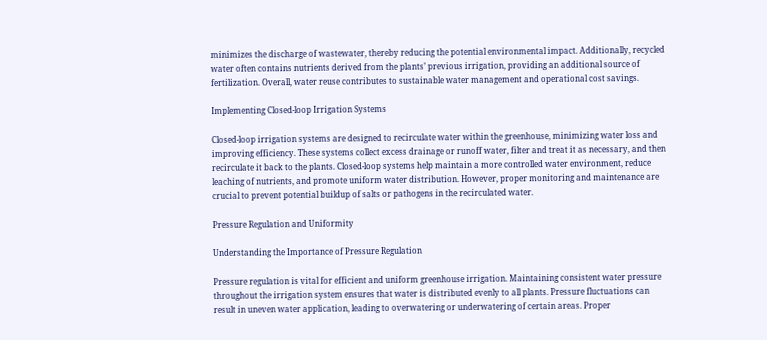minimizes the discharge of wastewater, thereby reducing the potential environmental impact. Additionally, recycled water often contains nutrients derived from the plants’ previous irrigation, providing an additional source of fertilization. Overall, water reuse contributes to sustainable water management and operational cost savings.

Implementing Closed-loop Irrigation Systems

Closed-loop irrigation systems are designed to recirculate water within the greenhouse, minimizing water loss and improving efficiency. These systems collect excess drainage or runoff water, filter and treat it as necessary, and then recirculate it back to the plants. Closed-loop systems help maintain a more controlled water environment, reduce leaching of nutrients, and promote uniform water distribution. However, proper monitoring and maintenance are crucial to prevent potential buildup of salts or pathogens in the recirculated water.

Pressure Regulation and Uniformity

Understanding the Importance of Pressure Regulation

Pressure regulation is vital for efficient and uniform greenhouse irrigation. Maintaining consistent water pressure throughout the irrigation system ensures that water is distributed evenly to all plants. Pressure fluctuations can result in uneven water application, leading to overwatering or underwatering of certain areas. Proper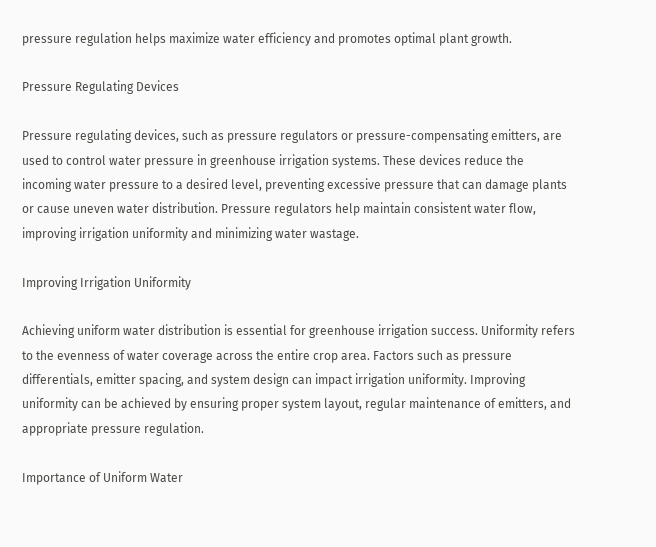pressure regulation helps maximize water efficiency and promotes optimal plant growth.

Pressure Regulating Devices

Pressure regulating devices, such as pressure regulators or pressure-compensating emitters, are used to control water pressure in greenhouse irrigation systems. These devices reduce the incoming water pressure to a desired level, preventing excessive pressure that can damage plants or cause uneven water distribution. Pressure regulators help maintain consistent water flow, improving irrigation uniformity and minimizing water wastage.

Improving Irrigation Uniformity

Achieving uniform water distribution is essential for greenhouse irrigation success. Uniformity refers to the evenness of water coverage across the entire crop area. Factors such as pressure differentials, emitter spacing, and system design can impact irrigation uniformity. Improving uniformity can be achieved by ensuring proper system layout, regular maintenance of emitters, and appropriate pressure regulation.

Importance of Uniform Water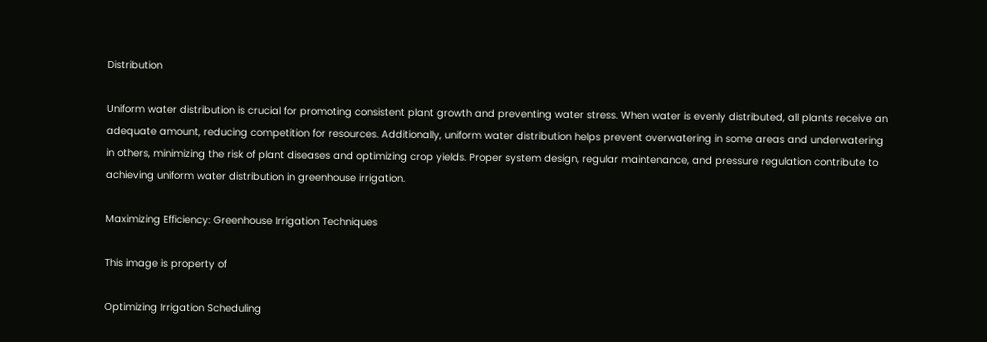Distribution

Uniform water distribution is crucial for promoting consistent plant growth and preventing water stress. When water is evenly distributed, all plants receive an adequate amount, reducing competition for resources. Additionally, uniform water distribution helps prevent overwatering in some areas and underwatering in others, minimizing the risk of plant diseases and optimizing crop yields. Proper system design, regular maintenance, and pressure regulation contribute to achieving uniform water distribution in greenhouse irrigation.

Maximizing Efficiency: Greenhouse Irrigation Techniques

This image is property of

Optimizing Irrigation Scheduling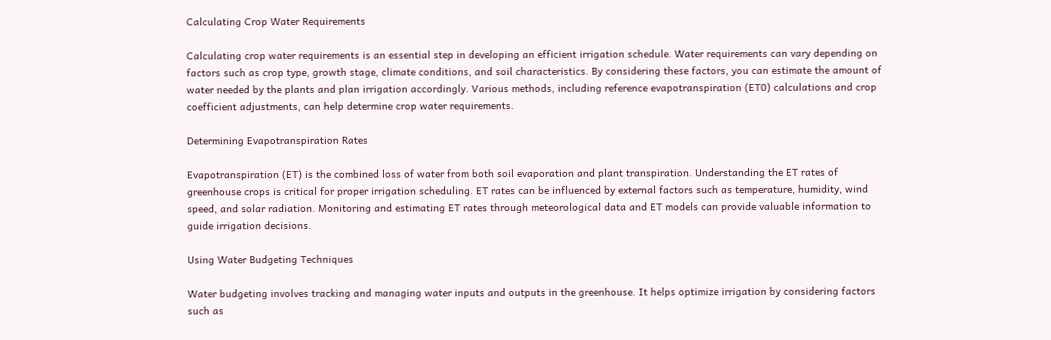Calculating Crop Water Requirements

Calculating crop water requirements is an essential step in developing an efficient irrigation schedule. Water requirements can vary depending on factors such as crop type, growth stage, climate conditions, and soil characteristics. By considering these factors, you can estimate the amount of water needed by the plants and plan irrigation accordingly. Various methods, including reference evapotranspiration (ET0) calculations and crop coefficient adjustments, can help determine crop water requirements.

Determining Evapotranspiration Rates

Evapotranspiration (ET) is the combined loss of water from both soil evaporation and plant transpiration. Understanding the ET rates of greenhouse crops is critical for proper irrigation scheduling. ET rates can be influenced by external factors such as temperature, humidity, wind speed, and solar radiation. Monitoring and estimating ET rates through meteorological data and ET models can provide valuable information to guide irrigation decisions.

Using Water Budgeting Techniques

Water budgeting involves tracking and managing water inputs and outputs in the greenhouse. It helps optimize irrigation by considering factors such as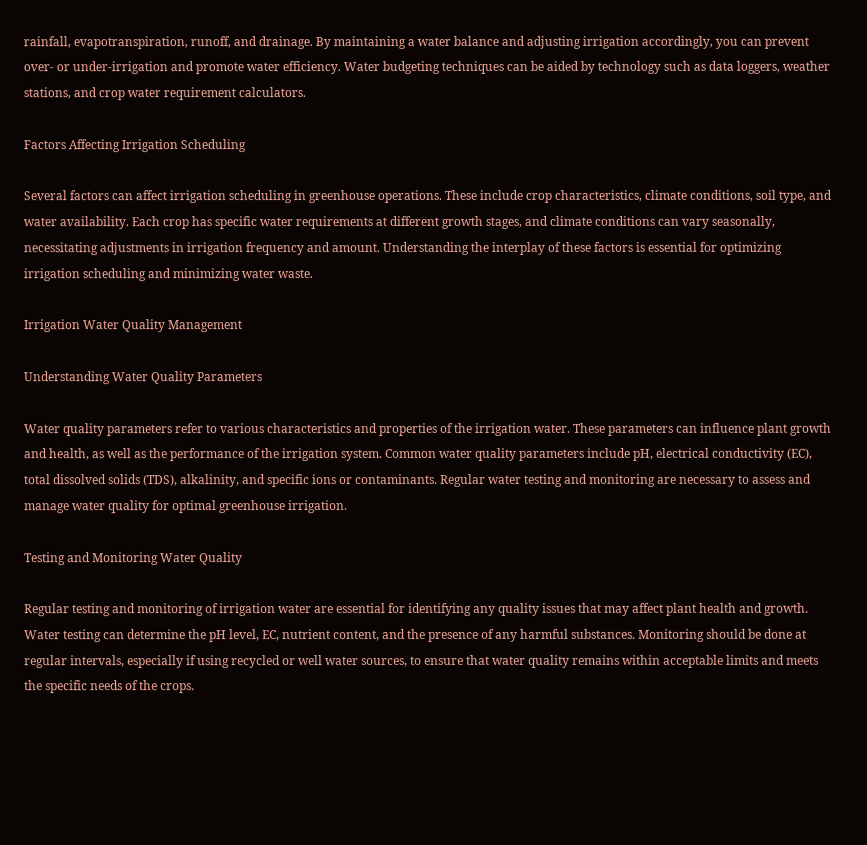rainfall, evapotranspiration, runoff, and drainage. By maintaining a water balance and adjusting irrigation accordingly, you can prevent over- or under-irrigation and promote water efficiency. Water budgeting techniques can be aided by technology such as data loggers, weather stations, and crop water requirement calculators.

Factors Affecting Irrigation Scheduling

Several factors can affect irrigation scheduling in greenhouse operations. These include crop characteristics, climate conditions, soil type, and water availability. Each crop has specific water requirements at different growth stages, and climate conditions can vary seasonally, necessitating adjustments in irrigation frequency and amount. Understanding the interplay of these factors is essential for optimizing irrigation scheduling and minimizing water waste.

Irrigation Water Quality Management

Understanding Water Quality Parameters

Water quality parameters refer to various characteristics and properties of the irrigation water. These parameters can influence plant growth and health, as well as the performance of the irrigation system. Common water quality parameters include pH, electrical conductivity (EC), total dissolved solids (TDS), alkalinity, and specific ions or contaminants. Regular water testing and monitoring are necessary to assess and manage water quality for optimal greenhouse irrigation.

Testing and Monitoring Water Quality

Regular testing and monitoring of irrigation water are essential for identifying any quality issues that may affect plant health and growth. Water testing can determine the pH level, EC, nutrient content, and the presence of any harmful substances. Monitoring should be done at regular intervals, especially if using recycled or well water sources, to ensure that water quality remains within acceptable limits and meets the specific needs of the crops.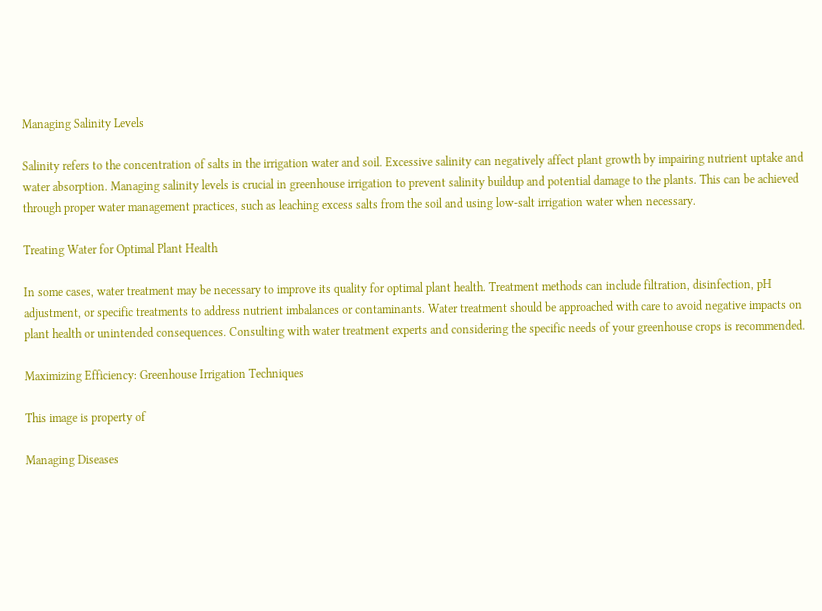Managing Salinity Levels

Salinity refers to the concentration of salts in the irrigation water and soil. Excessive salinity can negatively affect plant growth by impairing nutrient uptake and water absorption. Managing salinity levels is crucial in greenhouse irrigation to prevent salinity buildup and potential damage to the plants. This can be achieved through proper water management practices, such as leaching excess salts from the soil and using low-salt irrigation water when necessary.

Treating Water for Optimal Plant Health

In some cases, water treatment may be necessary to improve its quality for optimal plant health. Treatment methods can include filtration, disinfection, pH adjustment, or specific treatments to address nutrient imbalances or contaminants. Water treatment should be approached with care to avoid negative impacts on plant health or unintended consequences. Consulting with water treatment experts and considering the specific needs of your greenhouse crops is recommended.

Maximizing Efficiency: Greenhouse Irrigation Techniques

This image is property of

Managing Diseases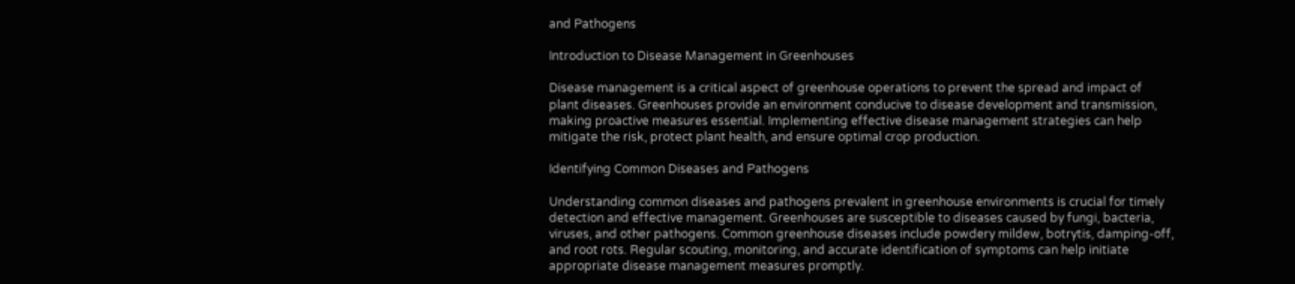and Pathogens

Introduction to Disease Management in Greenhouses

Disease management is a critical aspect of greenhouse operations to prevent the spread and impact of plant diseases. Greenhouses provide an environment conducive to disease development and transmission, making proactive measures essential. Implementing effective disease management strategies can help mitigate the risk, protect plant health, and ensure optimal crop production.

Identifying Common Diseases and Pathogens

Understanding common diseases and pathogens prevalent in greenhouse environments is crucial for timely detection and effective management. Greenhouses are susceptible to diseases caused by fungi, bacteria, viruses, and other pathogens. Common greenhouse diseases include powdery mildew, botrytis, damping-off, and root rots. Regular scouting, monitoring, and accurate identification of symptoms can help initiate appropriate disease management measures promptly.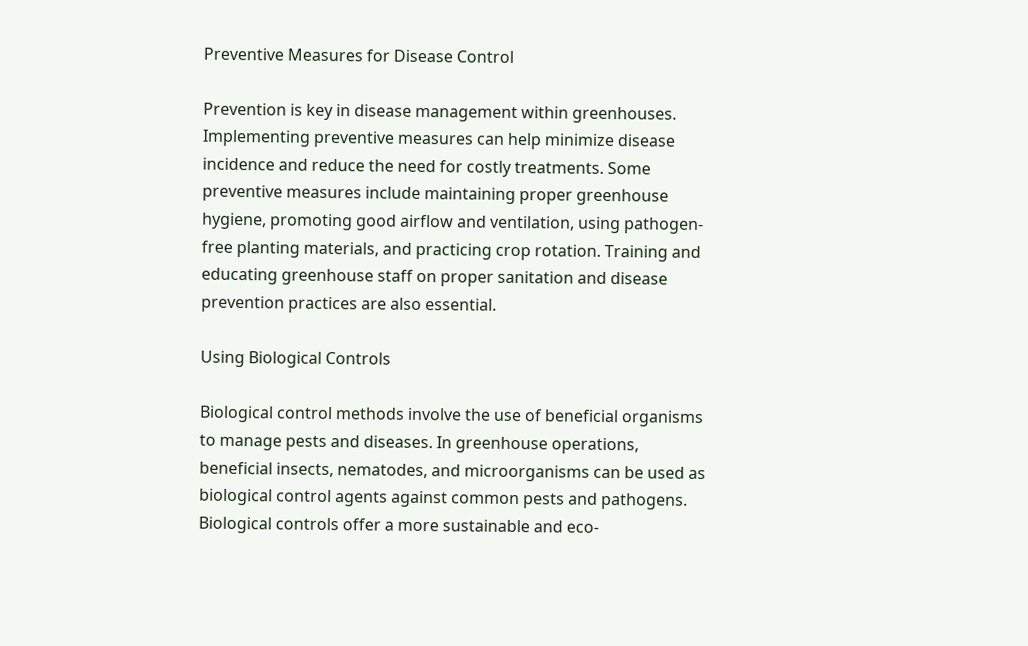Preventive Measures for Disease Control

Prevention is key in disease management within greenhouses. Implementing preventive measures can help minimize disease incidence and reduce the need for costly treatments. Some preventive measures include maintaining proper greenhouse hygiene, promoting good airflow and ventilation, using pathogen-free planting materials, and practicing crop rotation. Training and educating greenhouse staff on proper sanitation and disease prevention practices are also essential.

Using Biological Controls

Biological control methods involve the use of beneficial organisms to manage pests and diseases. In greenhouse operations, beneficial insects, nematodes, and microorganisms can be used as biological control agents against common pests and pathogens. Biological controls offer a more sustainable and eco-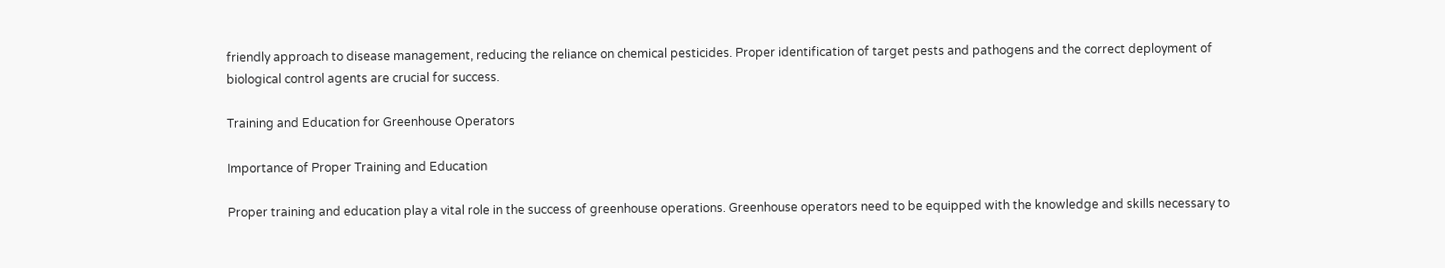friendly approach to disease management, reducing the reliance on chemical pesticides. Proper identification of target pests and pathogens and the correct deployment of biological control agents are crucial for success.

Training and Education for Greenhouse Operators

Importance of Proper Training and Education

Proper training and education play a vital role in the success of greenhouse operations. Greenhouse operators need to be equipped with the knowledge and skills necessary to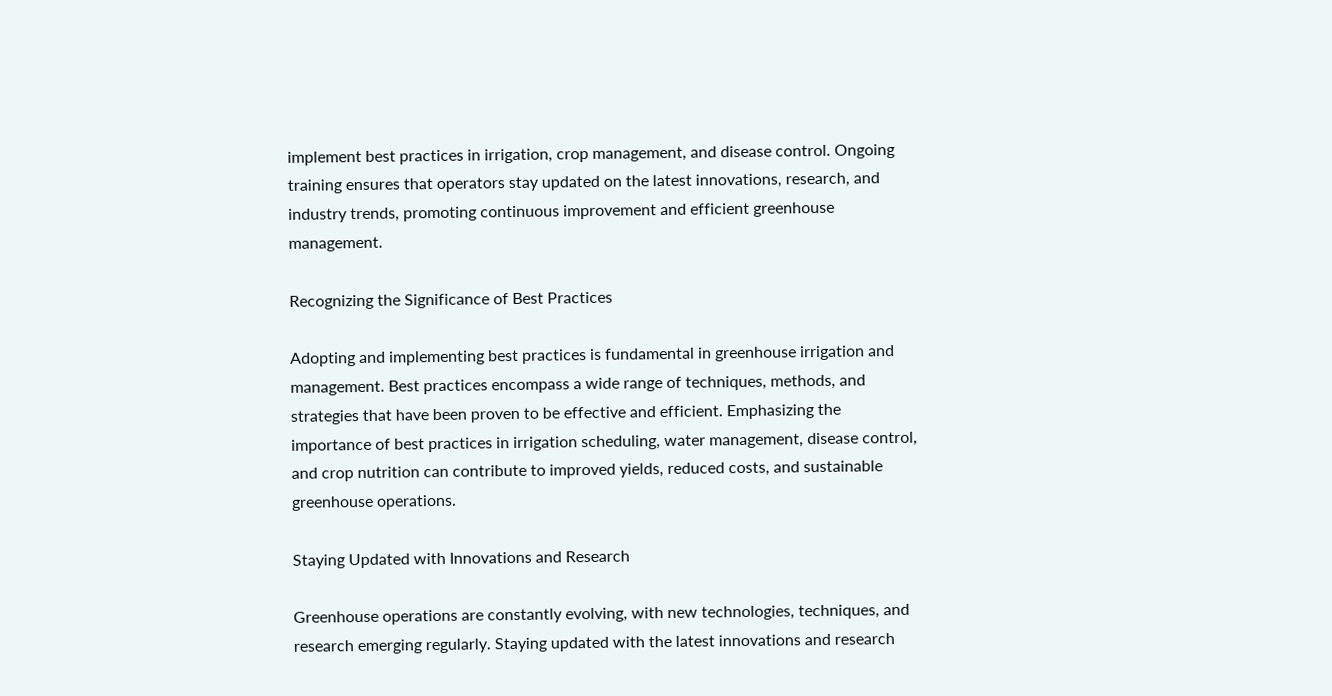implement best practices in irrigation, crop management, and disease control. Ongoing training ensures that operators stay updated on the latest innovations, research, and industry trends, promoting continuous improvement and efficient greenhouse management.

Recognizing the Significance of Best Practices

Adopting and implementing best practices is fundamental in greenhouse irrigation and management. Best practices encompass a wide range of techniques, methods, and strategies that have been proven to be effective and efficient. Emphasizing the importance of best practices in irrigation scheduling, water management, disease control, and crop nutrition can contribute to improved yields, reduced costs, and sustainable greenhouse operations.

Staying Updated with Innovations and Research

Greenhouse operations are constantly evolving, with new technologies, techniques, and research emerging regularly. Staying updated with the latest innovations and research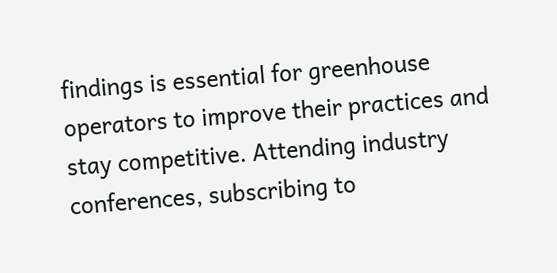findings is essential for greenhouse operators to improve their practices and stay competitive. Attending industry conferences, subscribing to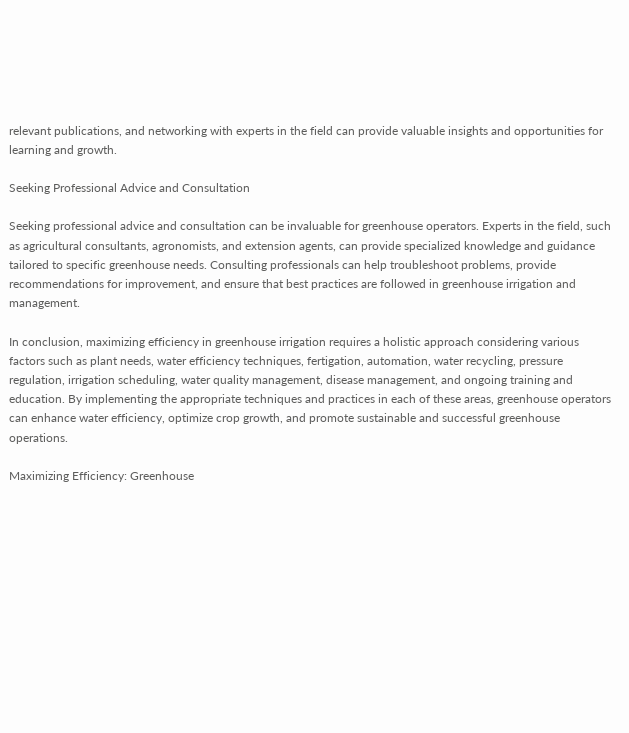relevant publications, and networking with experts in the field can provide valuable insights and opportunities for learning and growth.

Seeking Professional Advice and Consultation

Seeking professional advice and consultation can be invaluable for greenhouse operators. Experts in the field, such as agricultural consultants, agronomists, and extension agents, can provide specialized knowledge and guidance tailored to specific greenhouse needs. Consulting professionals can help troubleshoot problems, provide recommendations for improvement, and ensure that best practices are followed in greenhouse irrigation and management.

In conclusion, maximizing efficiency in greenhouse irrigation requires a holistic approach considering various factors such as plant needs, water efficiency techniques, fertigation, automation, water recycling, pressure regulation, irrigation scheduling, water quality management, disease management, and ongoing training and education. By implementing the appropriate techniques and practices in each of these areas, greenhouse operators can enhance water efficiency, optimize crop growth, and promote sustainable and successful greenhouse operations.

Maximizing Efficiency: Greenhouse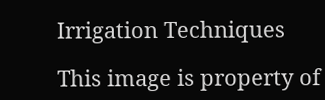Irrigation Techniques

This image is property of